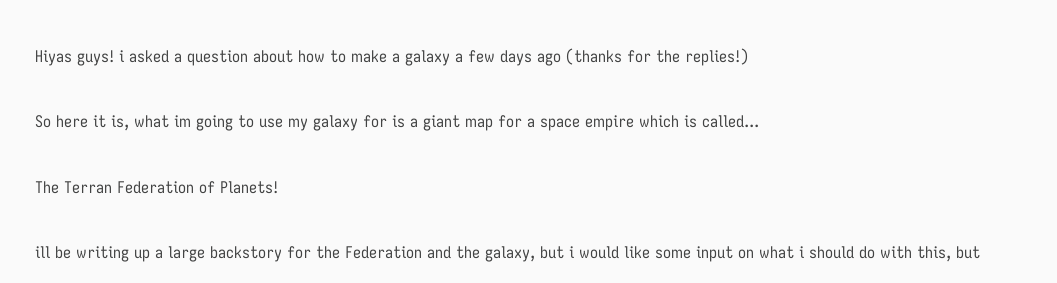Hiyas guys! i asked a question about how to make a galaxy a few days ago (thanks for the replies!)

So here it is, what im going to use my galaxy for is a giant map for a space empire which is called...

The Terran Federation of Planets!

ill be writing up a large backstory for the Federation and the galaxy, but i would like some input on what i should do with this, but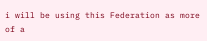i will be using this Federation as more of a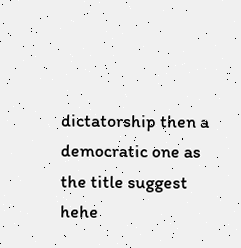dictatorship then a democratic one as the title suggest hehe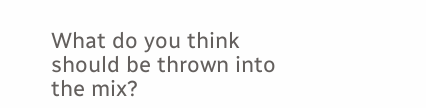What do you think should be thrown into the mix?